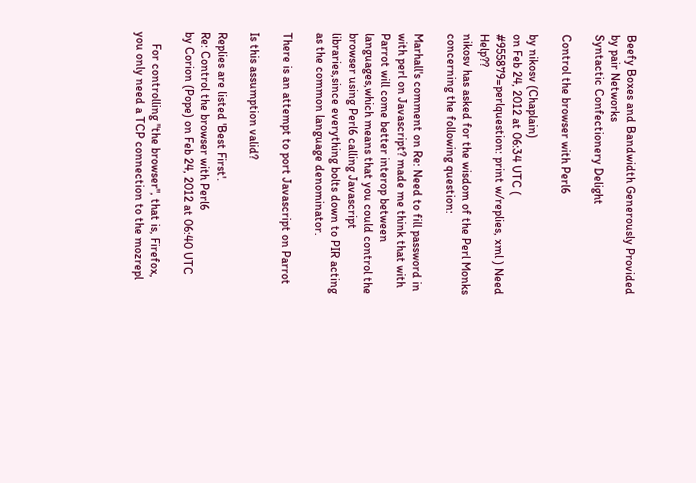Beefy Boxes and Bandwidth Generously Provided by pair Networks
Syntactic Confectionery Delight

Control the browser with Perl6

by nikosv (Chaplain)
on Feb 24, 2012 at 06:34 UTC ( #955879=perlquestion: print w/replies, xml ) Need Help??
nikosv has asked for the wisdom of the Perl Monks concerning the following question:

Marhall's comment on Re: Need to fill password in with perl on Javascript? made me think that with Parrot will come better interop between languages,which means that you could control the browser using Perl6 calling Javascript libraries,since everything bolts down to PIR acting as the common language denominator.

There is an attempt to port Javascript on Parrot

Is this assumption valid?

Replies are listed 'Best First'.
Re: Control the browser with Perl6
by Corion (Pope) on Feb 24, 2012 at 06:40 UTC

    For controlling "the browser", that is, Firefox, you only need a TCP connection to the mozrepl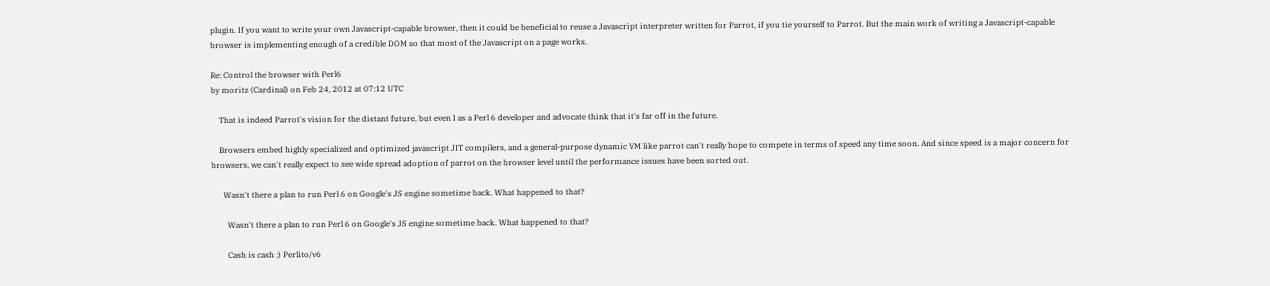plugin. If you want to write your own Javascript-capable browser, then it could be beneficial to reuse a Javascript interpreter written for Parrot, if you tie yourself to Parrot. But the main work of writing a Javascript-capable browser is implementing enough of a credible DOM so that most of the Javascript on a page works.

Re: Control the browser with Perl6
by moritz (Cardinal) on Feb 24, 2012 at 07:12 UTC

    That is indeed Parrot's vision for the distant future, but even I as a Perl 6 developer and advocate think that it's far off in the future.

    Browsers embed highly specialized and optimized javascript JIT compilers, and a general-purpose dynamic VM like parrot can't really hope to compete in terms of speed any time soon. And since speed is a major concern for browsers, we can't really expect to see wide spread adoption of parrot on the browser level until the performance issues have been sorted out.

      Wasn't there a plan to run Perl 6 on Google's JS engine sometime back. What happened to that?

        Wasn't there a plan to run Perl 6 on Google's JS engine sometime back. What happened to that?

        Cash is cash :) Perlito/v6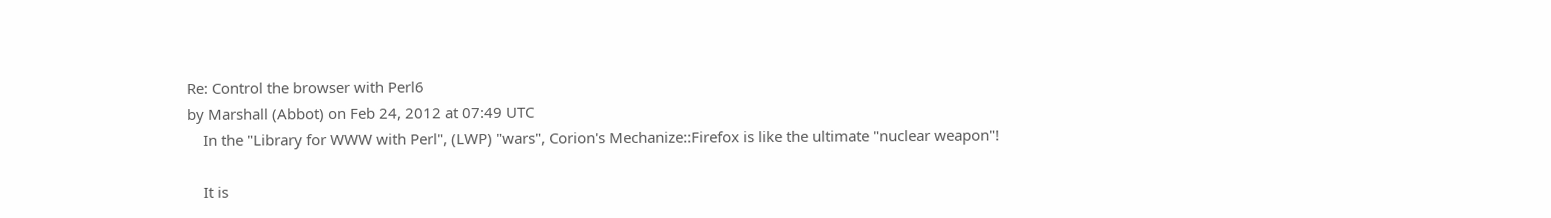Re: Control the browser with Perl6
by Marshall (Abbot) on Feb 24, 2012 at 07:49 UTC
    In the "Library for WWW with Perl", (LWP) "wars", Corion's Mechanize::Firefox is like the ultimate "nuclear weapon"!

    It is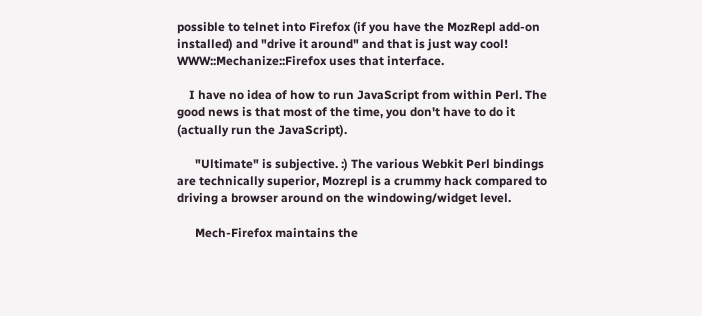possible to telnet into Firefox (if you have the MozRepl add-on installed) and "drive it around" and that is just way cool! WWW::Mechanize::Firefox uses that interface.

    I have no idea of how to run JavaScript from within Perl. The good news is that most of the time, you don't have to do it (actually run the JavaScript).

      "Ultimate" is subjective. :) The various Webkit Perl bindings are technically superior, Mozrepl is a crummy hack compared to driving a browser around on the windowing/widget level.

      Mech-Firefox maintains the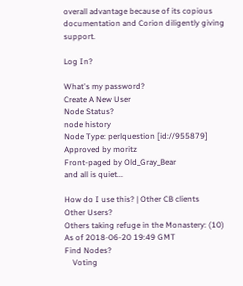overall advantage because of its copious documentation and Corion diligently giving support.

Log In?

What's my password?
Create A New User
Node Status?
node history
Node Type: perlquestion [id://955879]
Approved by moritz
Front-paged by Old_Gray_Bear
and all is quiet...

How do I use this? | Other CB clients
Other Users?
Others taking refuge in the Monastery: (10)
As of 2018-06-20 19:49 GMT
Find Nodes?
    Voting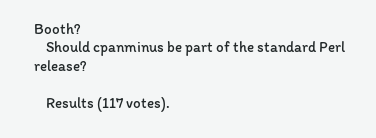Booth?
    Should cpanminus be part of the standard Perl release?

    Results (117 votes).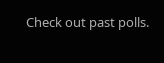Check out past polls.